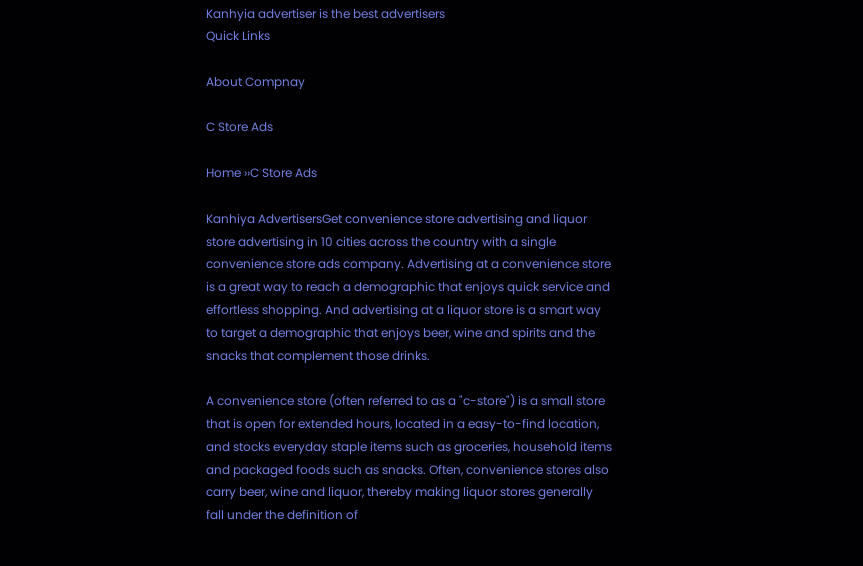Kanhyia advertiser is the best advertisers
Quick Links

About Compnay

C Store Ads

Home ››C Store Ads

Kanhiya AdvertisersGet convenience store advertising and liquor store advertising in 10 cities across the country with a single convenience store ads company. Advertising at a convenience store is a great way to reach a demographic that enjoys quick service and effortless shopping. And advertising at a liquor store is a smart way to target a demographic that enjoys beer, wine and spirits and the snacks that complement those drinks.

A convenience store (often referred to as a "c-store") is a small store that is open for extended hours, located in a easy-to-find location, and stocks everyday staple items such as groceries, household items and packaged foods such as snacks. Often, convenience stores also carry beer, wine and liquor, thereby making liquor stores generally fall under the definition of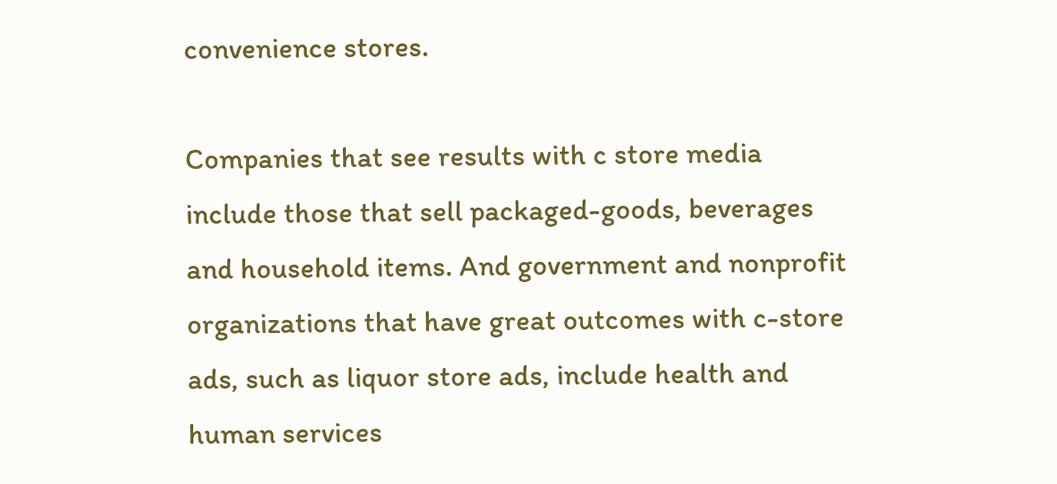convenience stores.

Companies that see results with c store media include those that sell packaged-goods, beverages and household items. And government and nonprofit organizations that have great outcomes with c-store ads, such as liquor store ads, include health and human services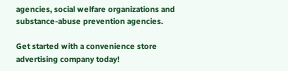agencies, social welfare organizations and substance-abuse prevention agencies.

Get started with a convenience store advertising company today!